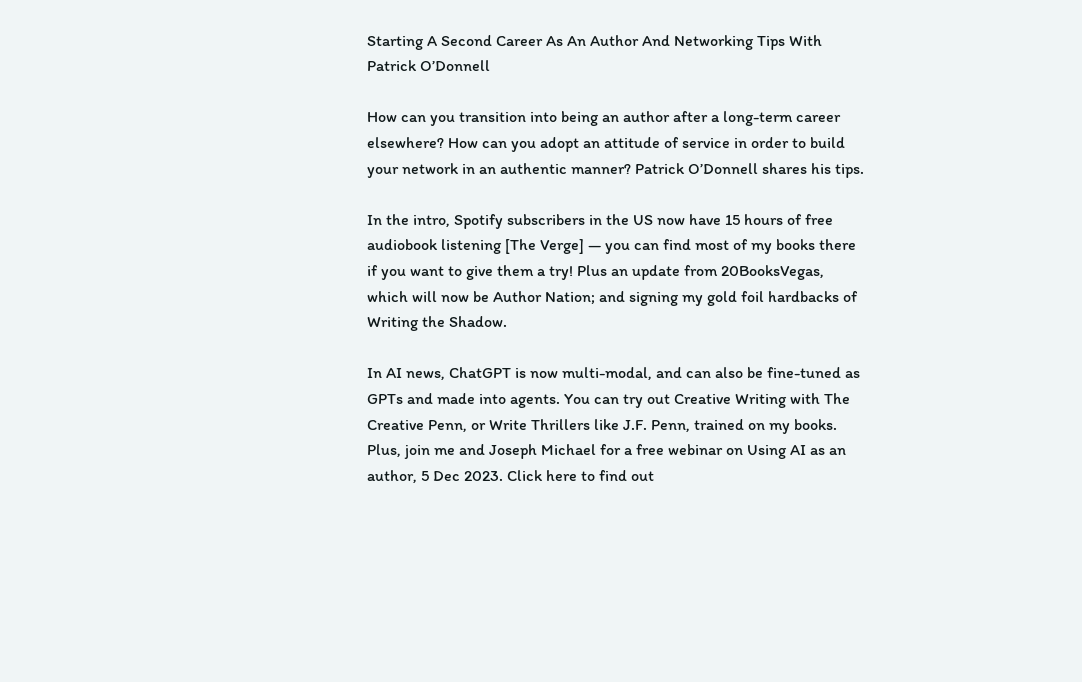Starting A Second Career As An Author And Networking Tips With Patrick O’Donnell

How can you transition into being an author after a long-term career elsewhere? How can you adopt an attitude of service in order to build your network in an authentic manner? Patrick O’Donnell shares his tips.

In the intro, Spotify subscribers in the US now have 15 hours of free audiobook listening [The Verge] — you can find most of my books there if you want to give them a try! Plus an update from 20BooksVegas, which will now be Author Nation; and signing my gold foil hardbacks of Writing the Shadow.

In AI news, ChatGPT is now multi-modal, and can also be fine-tuned as GPTs and made into agents. You can try out Creative Writing with The Creative Penn, or Write Thrillers like J.F. Penn, trained on my books. Plus, join me and Joseph Michael for a free webinar on Using AI as an author, 5 Dec 2023. Click here to find out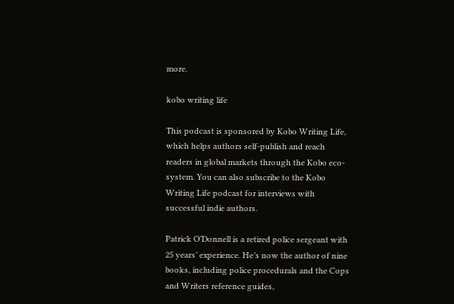more.

kobo writing life

This podcast is sponsored by Kobo Writing Life, which helps authors self-publish and reach readers in global markets through the Kobo eco-system. You can also subscribe to the Kobo Writing Life podcast for interviews with successful indie authors.

Patrick O’Donnell is a retired police sergeant with 25 years’ experience. He’s now the author of nine books, including police procedurals and the Cops and Writers reference guides,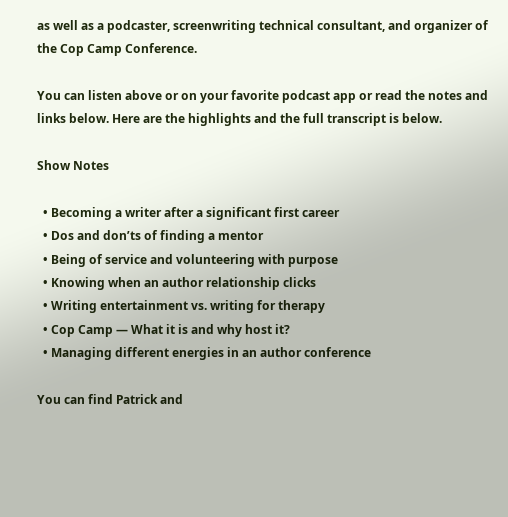as well as a podcaster, screenwriting technical consultant, and organizer of the Cop Camp Conference.

You can listen above or on your favorite podcast app or read the notes and links below. Here are the highlights and the full transcript is below.

Show Notes

  • Becoming a writer after a significant first career
  • Dos and don’ts of finding a mentor
  • Being of service and volunteering with purpose
  • Knowing when an author relationship clicks
  • Writing entertainment vs. writing for therapy
  • Cop Camp — What it is and why host it?
  • Managing different energies in an author conference

You can find Patrick and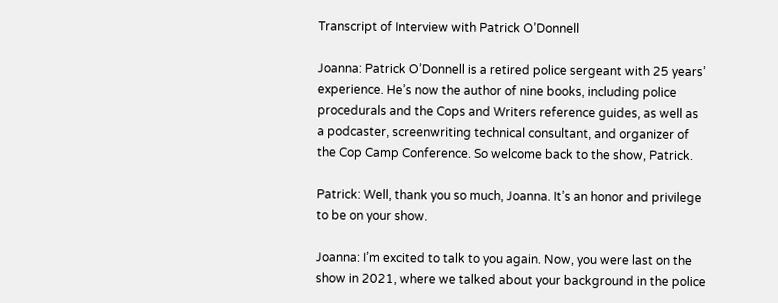Transcript of Interview with Patrick O’Donnell

Joanna: Patrick O’Donnell is a retired police sergeant with 25 years’ experience. He’s now the author of nine books, including police procedurals and the Cops and Writers reference guides, as well as a podcaster, screenwriting technical consultant, and organizer of the Cop Camp Conference. So welcome back to the show, Patrick.

Patrick: Well, thank you so much, Joanna. It’s an honor and privilege to be on your show.

Joanna: I’m excited to talk to you again. Now, you were last on the show in 2021, where we talked about your background in the police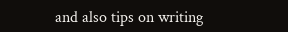and also tips on writing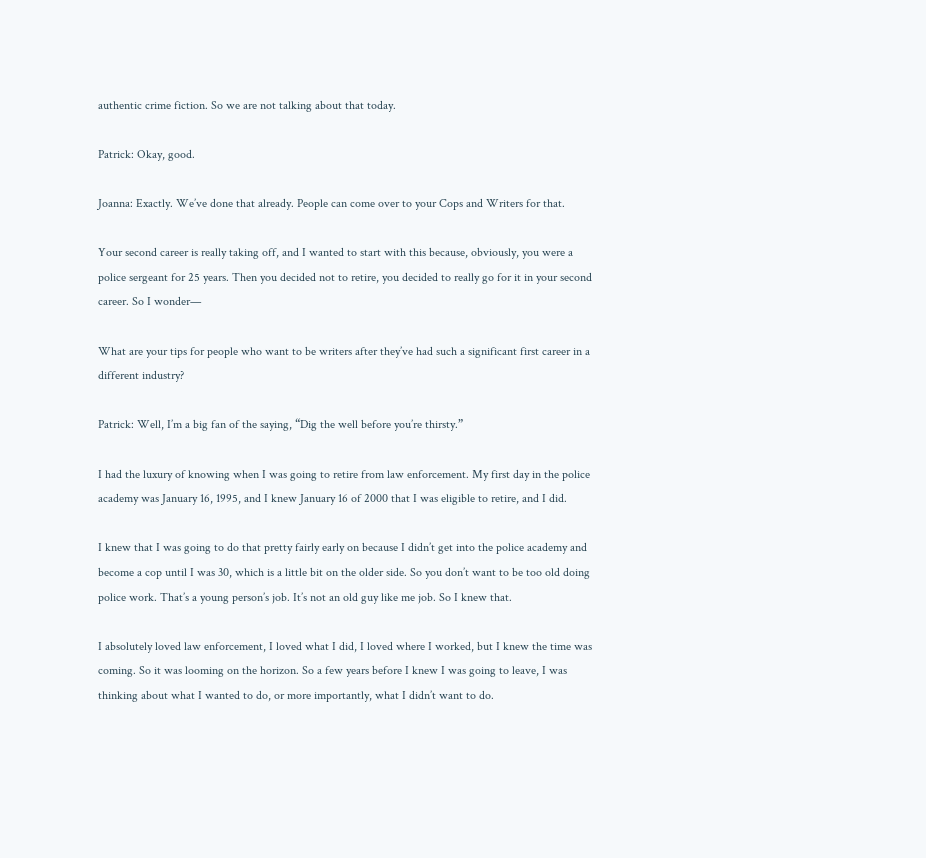authentic crime fiction. So we are not talking about that today.

Patrick: Okay, good.

Joanna: Exactly. We’ve done that already. People can come over to your Cops and Writers for that.

Your second career is really taking off, and I wanted to start with this because, obviously, you were a police sergeant for 25 years. Then you decided not to retire, you decided to really go for it in your second career. So I wonder—

What are your tips for people who want to be writers after they’ve had such a significant first career in a different industry?

Patrick: Well, I’m a big fan of the saying, “Dig the well before you’re thirsty.”

I had the luxury of knowing when I was going to retire from law enforcement. My first day in the police academy was January 16, 1995, and I knew January 16 of 2000 that I was eligible to retire, and I did.

I knew that I was going to do that pretty fairly early on because I didn’t get into the police academy and become a cop until I was 30, which is a little bit on the older side. So you don’t want to be too old doing police work. That’s a young person’s job. It’s not an old guy like me job. So I knew that.

I absolutely loved law enforcement, I loved what I did, I loved where I worked, but I knew the time was coming. So it was looming on the horizon. So a few years before I knew I was going to leave, I was thinking about what I wanted to do, or more importantly, what I didn’t want to do.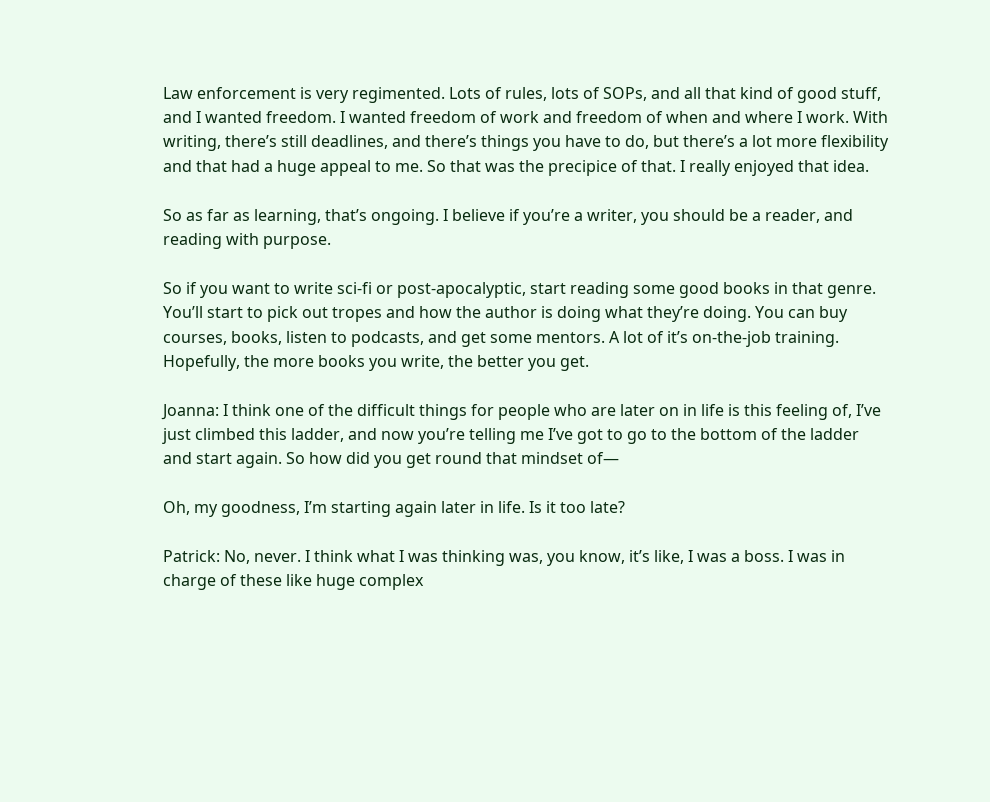Law enforcement is very regimented. Lots of rules, lots of SOPs, and all that kind of good stuff, and I wanted freedom. I wanted freedom of work and freedom of when and where I work. With writing, there’s still deadlines, and there’s things you have to do, but there’s a lot more flexibility and that had a huge appeal to me. So that was the precipice of that. I really enjoyed that idea.

So as far as learning, that’s ongoing. I believe if you’re a writer, you should be a reader, and reading with purpose.

So if you want to write sci-fi or post-apocalyptic, start reading some good books in that genre. You’ll start to pick out tropes and how the author is doing what they’re doing. You can buy courses, books, listen to podcasts, and get some mentors. A lot of it’s on-the-job training. Hopefully, the more books you write, the better you get.

Joanna: I think one of the difficult things for people who are later on in life is this feeling of, I’ve just climbed this ladder, and now you’re telling me I’ve got to go to the bottom of the ladder and start again. So how did you get round that mindset of—

Oh, my goodness, I’m starting again later in life. Is it too late?

Patrick: No, never. I think what I was thinking was, you know, it’s like, I was a boss. I was in charge of these like huge complex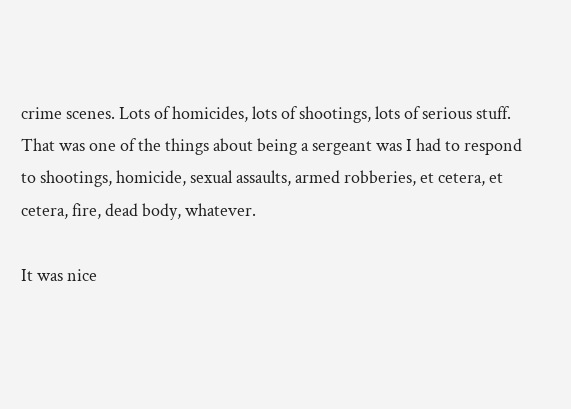crime scenes. Lots of homicides, lots of shootings, lots of serious stuff. That was one of the things about being a sergeant was I had to respond to shootings, homicide, sexual assaults, armed robberies, et cetera, et cetera, fire, dead body, whatever.

It was nice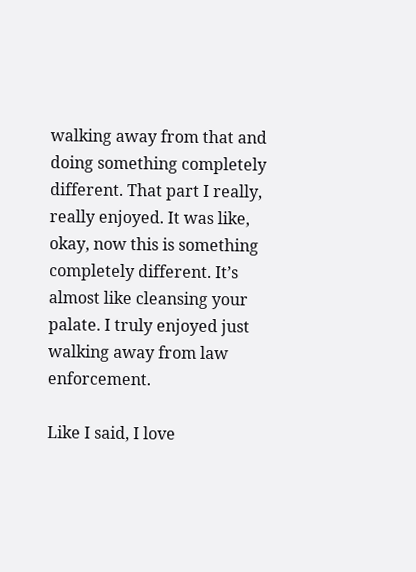walking away from that and doing something completely different. That part I really, really enjoyed. It was like, okay, now this is something completely different. It’s almost like cleansing your palate. I truly enjoyed just walking away from law enforcement.

Like I said, I love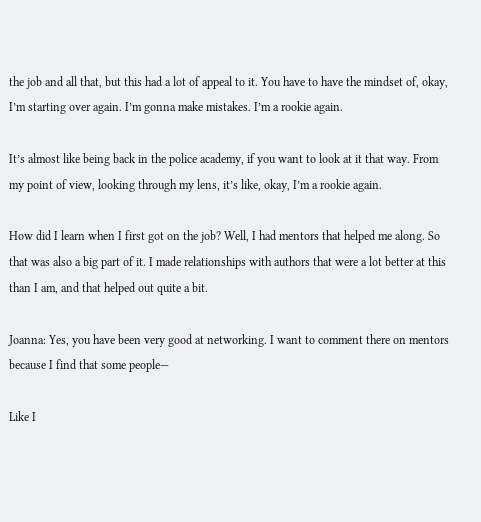the job and all that, but this had a lot of appeal to it. You have to have the mindset of, okay, I’m starting over again. I’m gonna make mistakes. I’m a rookie again.

It’s almost like being back in the police academy, if you want to look at it that way. From my point of view, looking through my lens, it’s like, okay, I’m a rookie again.

How did I learn when I first got on the job? Well, I had mentors that helped me along. So that was also a big part of it. I made relationships with authors that were a lot better at this than I am, and that helped out quite a bit.

Joanna: Yes, you have been very good at networking. I want to comment there on mentors because I find that some people—

Like I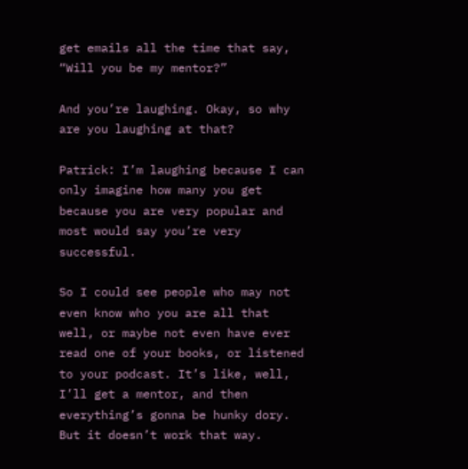get emails all the time that say, “Will you be my mentor?”

And you’re laughing. Okay, so why are you laughing at that?

Patrick: I’m laughing because I can only imagine how many you get because you are very popular and most would say you’re very successful.

So I could see people who may not even know who you are all that well, or maybe not even have ever read one of your books, or listened to your podcast. It’s like, well, I’ll get a mentor, and then everything’s gonna be hunky dory. But it doesn’t work that way.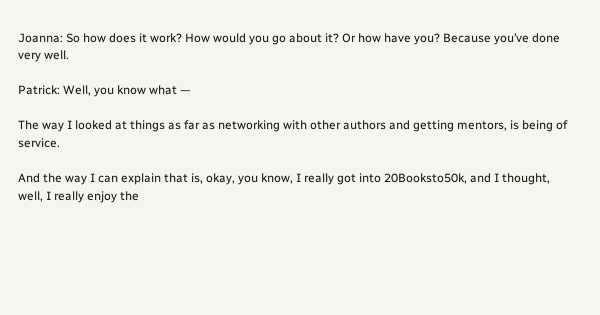Joanna: So how does it work? How would you go about it? Or how have you? Because you’ve done very well.

Patrick: Well, you know what —

The way I looked at things as far as networking with other authors and getting mentors, is being of service.

And the way I can explain that is, okay, you know, I really got into 20Booksto50k, and I thought, well, I really enjoy the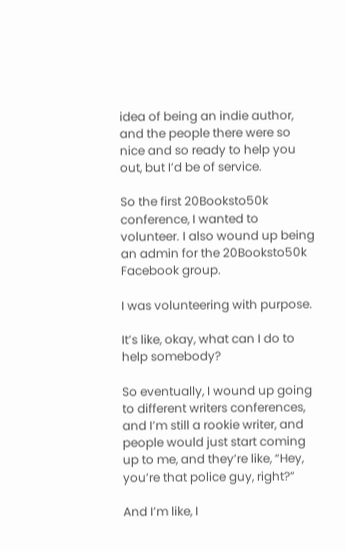idea of being an indie author, and the people there were so nice and so ready to help you out, but I’d be of service.

So the first 20Booksto50k conference, I wanted to volunteer. I also wound up being an admin for the 20Booksto50k Facebook group.

I was volunteering with purpose.

It’s like, okay, what can I do to help somebody?

So eventually, I wound up going to different writers conferences, and I’m still a rookie writer, and people would just start coming up to me, and they’re like, “Hey, you’re that police guy, right?”

And I’m like, I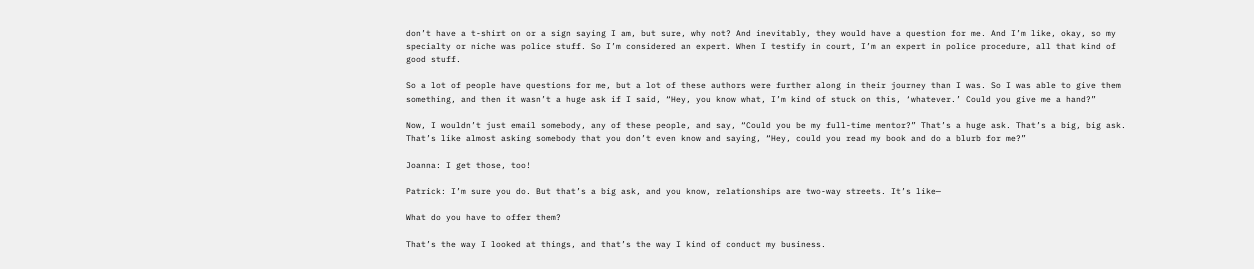don’t have a t-shirt on or a sign saying I am, but sure, why not? And inevitably, they would have a question for me. And I’m like, okay, so my specialty or niche was police stuff. So I’m considered an expert. When I testify in court, I’m an expert in police procedure, all that kind of good stuff.

So a lot of people have questions for me, but a lot of these authors were further along in their journey than I was. So I was able to give them something, and then it wasn’t a huge ask if I said, “Hey, you know what, I’m kind of stuck on this, ‘whatever.’ Could you give me a hand?”

Now, I wouldn’t just email somebody, any of these people, and say, “Could you be my full-time mentor?” That’s a huge ask. That’s a big, big ask. That’s like almost asking somebody that you don’t even know and saying, “Hey, could you read my book and do a blurb for me?”

Joanna: I get those, too!

Patrick: I’m sure you do. But that’s a big ask, and you know, relationships are two-way streets. It’s like—

What do you have to offer them?

That’s the way I looked at things, and that’s the way I kind of conduct my business.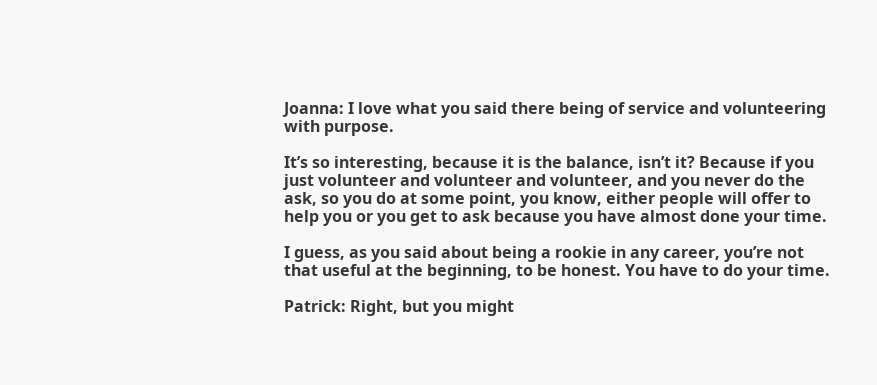Joanna: I love what you said there being of service and volunteering with purpose.

It’s so interesting, because it is the balance, isn’t it? Because if you just volunteer and volunteer and volunteer, and you never do the ask, so you do at some point, you know, either people will offer to help you or you get to ask because you have almost done your time.

I guess, as you said about being a rookie in any career, you’re not that useful at the beginning, to be honest. You have to do your time.

Patrick: Right, but you might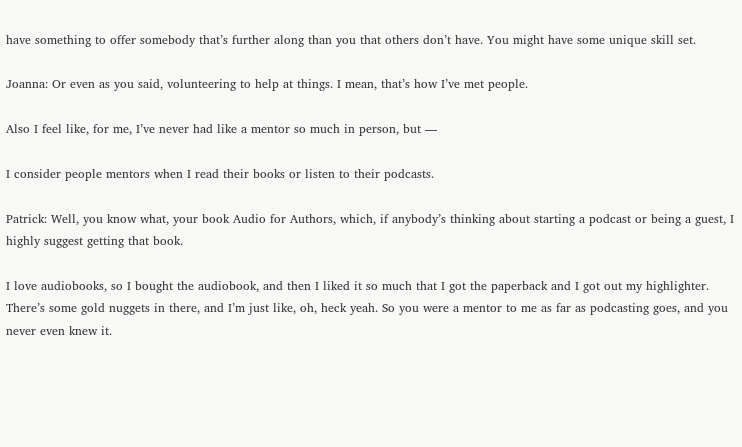have something to offer somebody that’s further along than you that others don’t have. You might have some unique skill set.

Joanna: Or even as you said, volunteering to help at things. I mean, that’s how I’ve met people.

Also I feel like, for me, I’ve never had like a mentor so much in person, but —

I consider people mentors when I read their books or listen to their podcasts.

Patrick: Well, you know what, your book Audio for Authors, which, if anybody’s thinking about starting a podcast or being a guest, I highly suggest getting that book.

I love audiobooks, so I bought the audiobook, and then I liked it so much that I got the paperback and I got out my highlighter. There’s some gold nuggets in there, and I’m just like, oh, heck yeah. So you were a mentor to me as far as podcasting goes, and you never even knew it.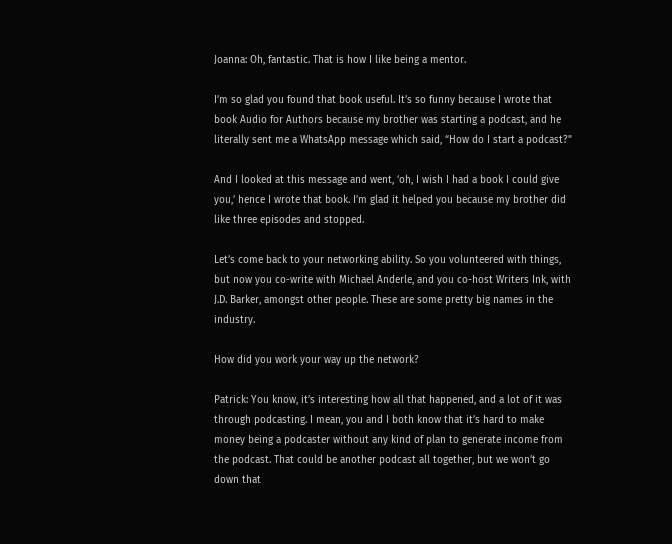Joanna: Oh, fantastic. That is how I like being a mentor.

I’m so glad you found that book useful. It’s so funny because I wrote that book Audio for Authors because my brother was starting a podcast, and he literally sent me a WhatsApp message which said, “How do I start a podcast?”

And I looked at this message and went, ‘oh, I wish I had a book I could give you,’ hence I wrote that book. I’m glad it helped you because my brother did like three episodes and stopped.

Let’s come back to your networking ability. So you volunteered with things, but now you co-write with Michael Anderle, and you co-host Writers Ink, with J.D. Barker, amongst other people. These are some pretty big names in the industry.

How did you work your way up the network?

Patrick: You know, it’s interesting how all that happened, and a lot of it was through podcasting. I mean, you and I both know that it’s hard to make money being a podcaster without any kind of plan to generate income from the podcast. That could be another podcast all together, but we won’t go down that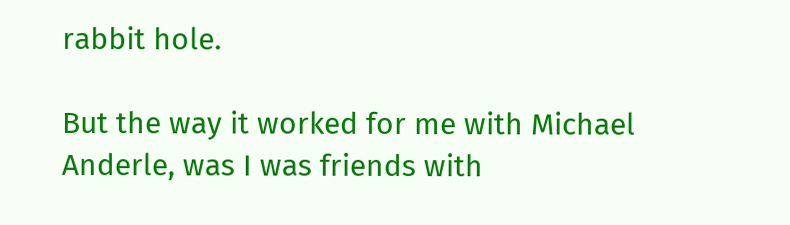rabbit hole.

But the way it worked for me with Michael Anderle, was I was friends with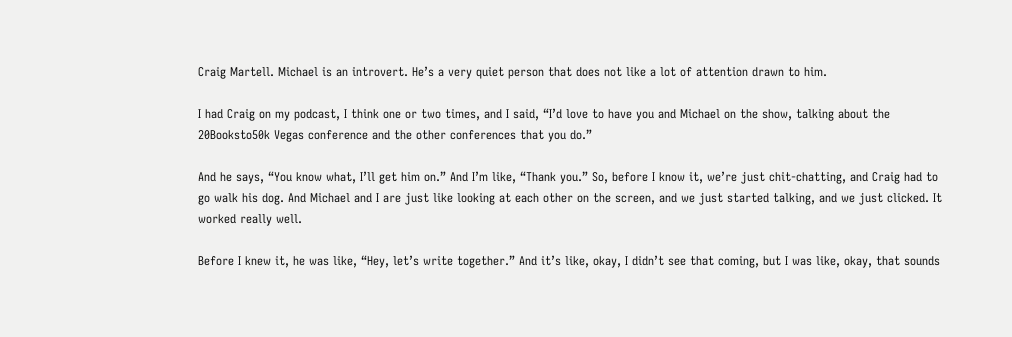Craig Martell. Michael is an introvert. He’s a very quiet person that does not like a lot of attention drawn to him.

I had Craig on my podcast, I think one or two times, and I said, “I’d love to have you and Michael on the show, talking about the 20Booksto50k Vegas conference and the other conferences that you do.”

And he says, “You know what, I’ll get him on.” And I’m like, “Thank you.” So, before I know it, we’re just chit-chatting, and Craig had to go walk his dog. And Michael and I are just like looking at each other on the screen, and we just started talking, and we just clicked. It worked really well.

Before I knew it, he was like, “Hey, let’s write together.” And it’s like, okay, I didn’t see that coming, but I was like, okay, that sounds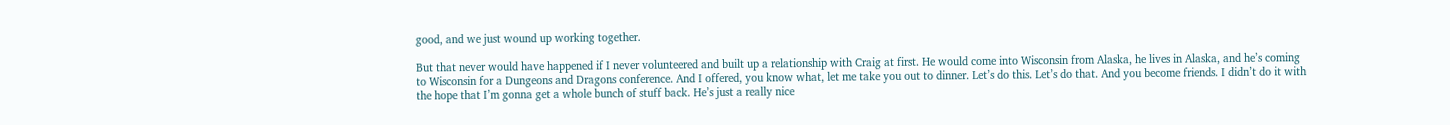good, and we just wound up working together.

But that never would have happened if I never volunteered and built up a relationship with Craig at first. He would come into Wisconsin from Alaska, he lives in Alaska, and he’s coming to Wisconsin for a Dungeons and Dragons conference. And I offered, you know what, let me take you out to dinner. Let’s do this. Let’s do that. And you become friends. I didn’t do it with the hope that I’m gonna get a whole bunch of stuff back. He’s just a really nice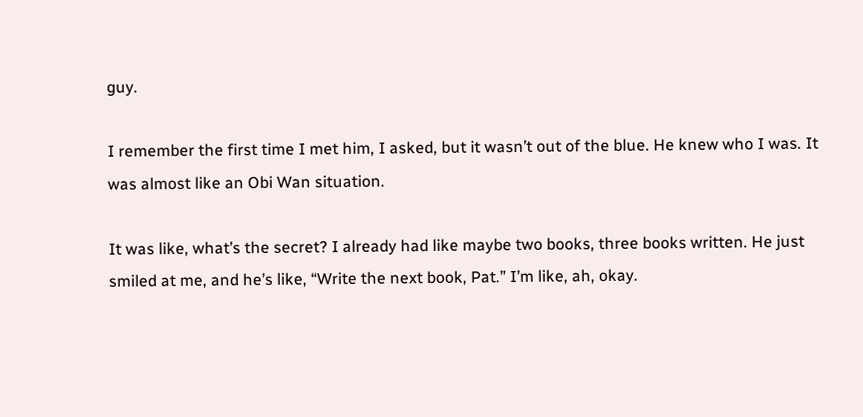guy.

I remember the first time I met him, I asked, but it wasn’t out of the blue. He knew who I was. It was almost like an Obi Wan situation.

It was like, what’s the secret? I already had like maybe two books, three books written. He just smiled at me, and he’s like, “Write the next book, Pat.” I’m like, ah, okay.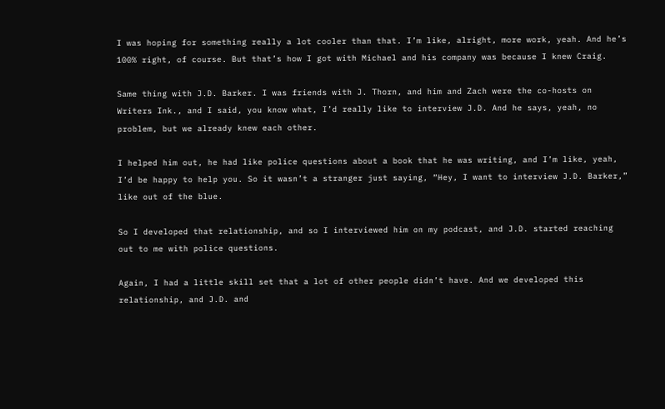I was hoping for something really a lot cooler than that. I’m like, alright, more work, yeah. And he’s 100% right, of course. But that’s how I got with Michael and his company was because I knew Craig.

Same thing with J.D. Barker. I was friends with J. Thorn, and him and Zach were the co-hosts on Writers Ink., and I said, you know what, I’d really like to interview J.D. And he says, yeah, no problem, but we already knew each other.

I helped him out, he had like police questions about a book that he was writing, and I’m like, yeah, I’d be happy to help you. So it wasn’t a stranger just saying, “Hey, I want to interview J.D. Barker,” like out of the blue.

So I developed that relationship, and so I interviewed him on my podcast, and J.D. started reaching out to me with police questions.

Again, I had a little skill set that a lot of other people didn’t have. And we developed this relationship, and J.D. and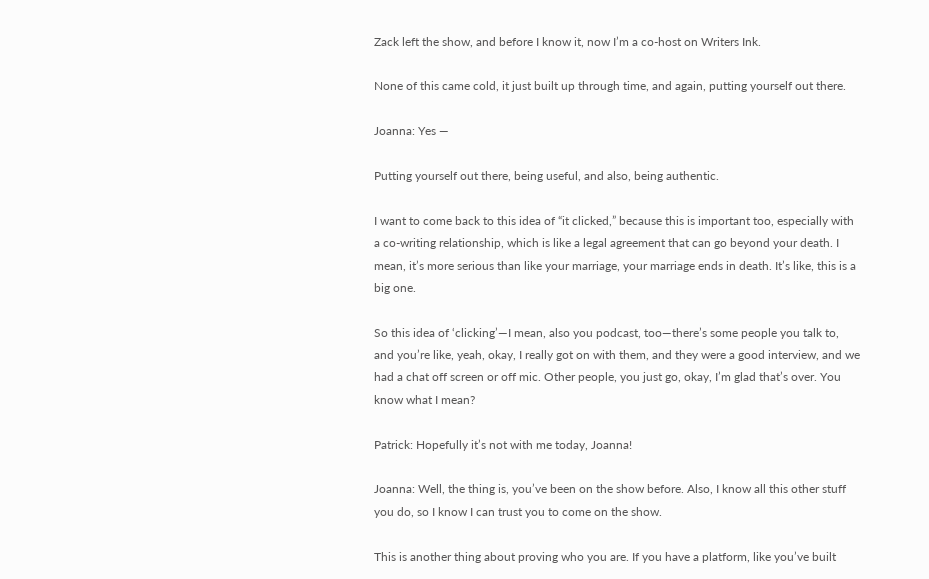Zack left the show, and before I know it, now I’m a co-host on Writers Ink.

None of this came cold, it just built up through time, and again, putting yourself out there.

Joanna: Yes —

Putting yourself out there, being useful, and also, being authentic.

I want to come back to this idea of “it clicked,” because this is important too, especially with a co-writing relationship, which is like a legal agreement that can go beyond your death. I mean, it’s more serious than like your marriage, your marriage ends in death. It’s like, this is a big one.

So this idea of ‘clicking’—I mean, also you podcast, too—there’s some people you talk to, and you’re like, yeah, okay, I really got on with them, and they were a good interview, and we had a chat off screen or off mic. Other people, you just go, okay, I’m glad that’s over. You know what I mean?

Patrick: Hopefully it’s not with me today, Joanna!

Joanna: Well, the thing is, you’ve been on the show before. Also, I know all this other stuff you do, so I know I can trust you to come on the show.

This is another thing about proving who you are. If you have a platform, like you’ve built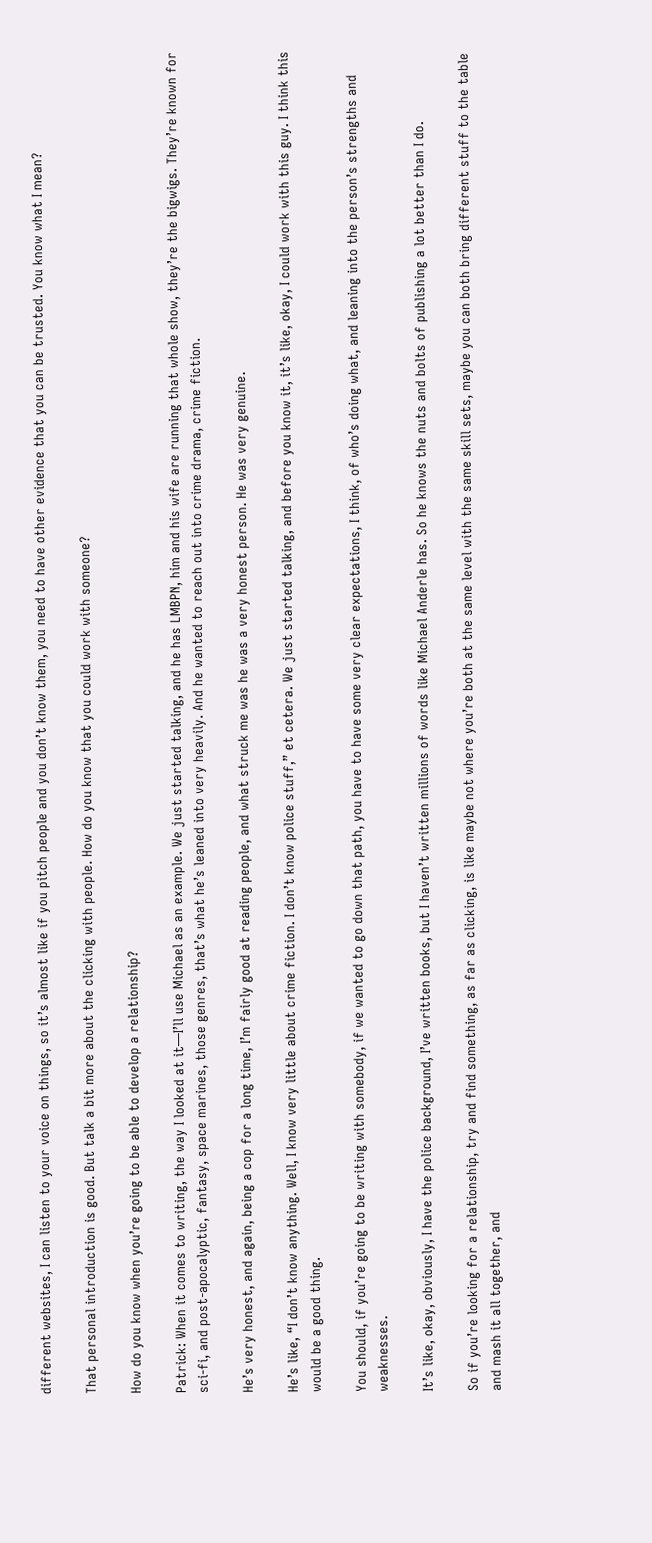different websites, I can listen to your voice on things, so it’s almost like if you pitch people and you don’t know them, you need to have other evidence that you can be trusted. You know what I mean?

That personal introduction is good. But talk a bit more about the clicking with people. How do you know that you could work with someone?

How do you know when you’re going to be able to develop a relationship?

Patrick: When it comes to writing, the way I looked at it—I’ll use Michael as an example. We just started talking, and he has LMBPN, him and his wife are running that whole show, they’re the bigwigs. They’re known for sci-fi, and post-apocalyptic, fantasy, space marines, those genres, that’s what he’s leaned into very heavily. And he wanted to reach out into crime drama, crime fiction.

He’s very honest, and again, being a cop for a long time, I’m fairly good at reading people, and what struck me was he was a very honest person. He was very genuine.

He’s like, “I don’t know anything. Well, I know very little about crime fiction. I don’t know police stuff,” et cetera. We just started talking, and before you know it, it’s like, okay, I could work with this guy. I think this would be a good thing.

You should, if you’re going to be writing with somebody, if we wanted to go down that path, you have to have some very clear expectations, I think, of who’s doing what, and leaning into the person’s strengths and weaknesses.

It’s like, okay, obviously, I have the police background, I’ve written books, but I haven’t written millions of words like Michael Anderle has. So he knows the nuts and bolts of publishing a lot better than I do.

So if you’re looking for a relationship, try and find something, as far as clicking, is like maybe not where you’re both at the same level with the same skill sets, maybe you can both bring different stuff to the table and mash it all together, and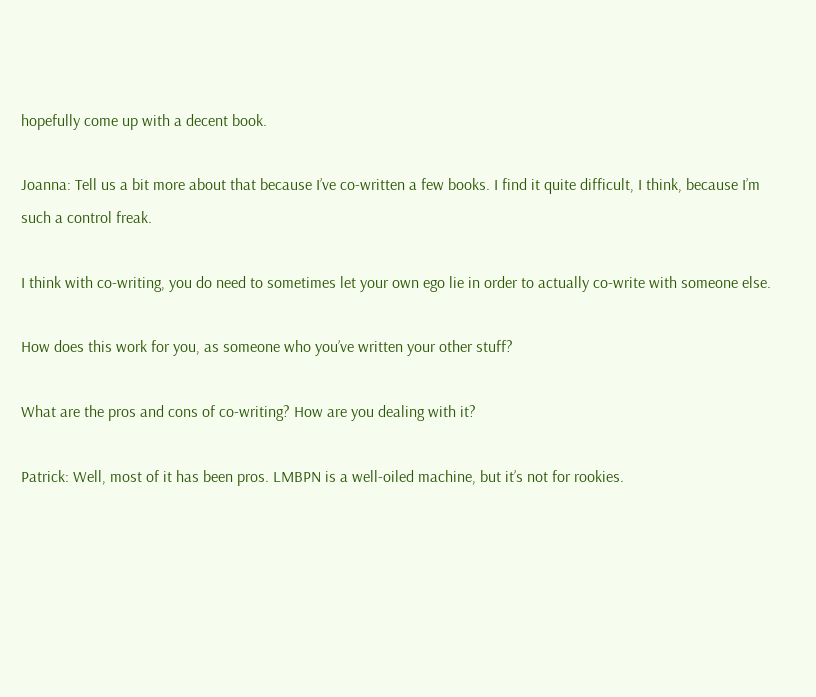hopefully come up with a decent book.

Joanna: Tell us a bit more about that because I’ve co-written a few books. I find it quite difficult, I think, because I’m such a control freak.

I think with co-writing, you do need to sometimes let your own ego lie in order to actually co-write with someone else.

How does this work for you, as someone who you’ve written your other stuff?

What are the pros and cons of co-writing? How are you dealing with it?

Patrick: Well, most of it has been pros. LMBPN is a well-oiled machine, but it’s not for rookies.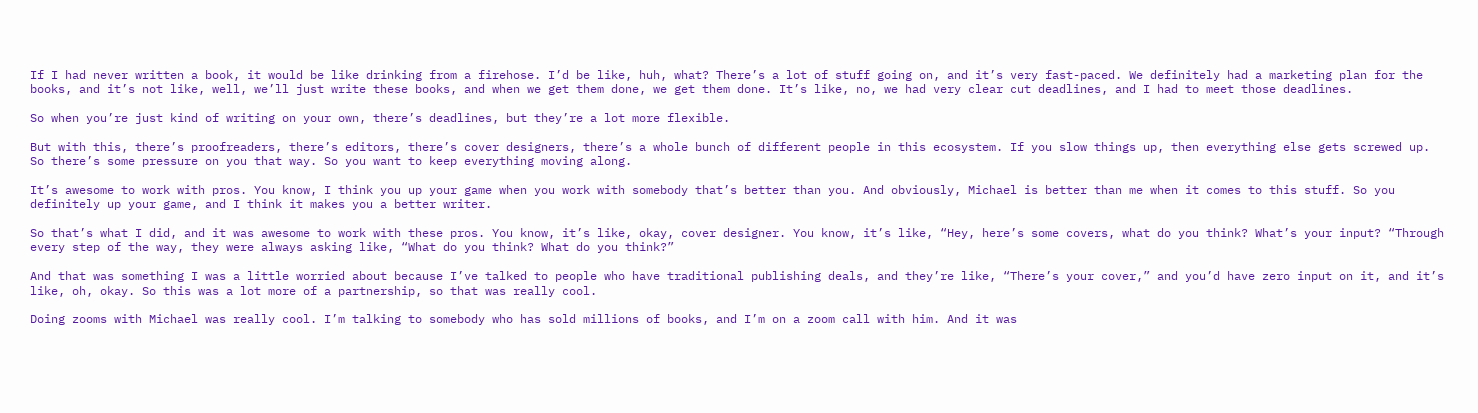If I had never written a book, it would be like drinking from a firehose. I’d be like, huh, what? There’s a lot of stuff going on, and it’s very fast-paced. We definitely had a marketing plan for the books, and it’s not like, well, we’ll just write these books, and when we get them done, we get them done. It’s like, no, we had very clear cut deadlines, and I had to meet those deadlines.

So when you’re just kind of writing on your own, there’s deadlines, but they’re a lot more flexible.

But with this, there’s proofreaders, there’s editors, there’s cover designers, there’s a whole bunch of different people in this ecosystem. If you slow things up, then everything else gets screwed up. So there’s some pressure on you that way. So you want to keep everything moving along.

It’s awesome to work with pros. You know, I think you up your game when you work with somebody that’s better than you. And obviously, Michael is better than me when it comes to this stuff. So you definitely up your game, and I think it makes you a better writer.

So that’s what I did, and it was awesome to work with these pros. You know, it’s like, okay, cover designer. You know, it’s like, “Hey, here’s some covers, what do you think? What’s your input? “Through every step of the way, they were always asking like, “What do you think? What do you think?”

And that was something I was a little worried about because I’ve talked to people who have traditional publishing deals, and they’re like, “There’s your cover,” and you’d have zero input on it, and it’s like, oh, okay. So this was a lot more of a partnership, so that was really cool.

Doing zooms with Michael was really cool. I’m talking to somebody who has sold millions of books, and I’m on a zoom call with him. And it was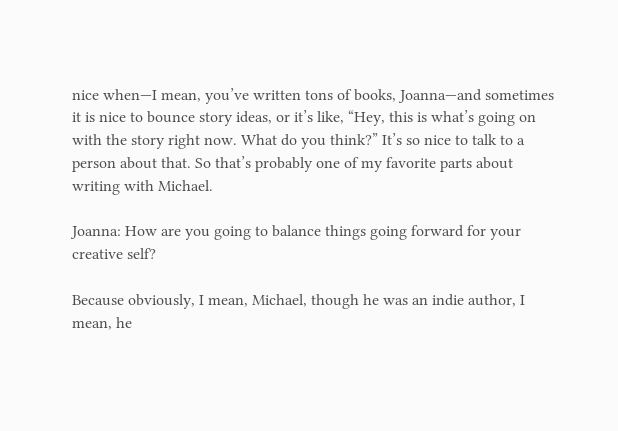nice when—I mean, you’ve written tons of books, Joanna—and sometimes it is nice to bounce story ideas, or it’s like, “Hey, this is what’s going on with the story right now. What do you think?” It’s so nice to talk to a person about that. So that’s probably one of my favorite parts about writing with Michael.

Joanna: How are you going to balance things going forward for your creative self?

Because obviously, I mean, Michael, though he was an indie author, I mean, he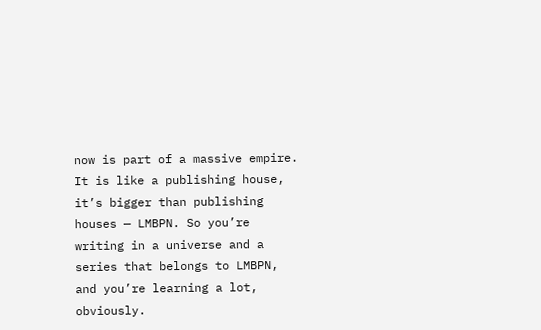now is part of a massive empire. It is like a publishing house, it’s bigger than publishing houses — LMBPN. So you’re writing in a universe and a series that belongs to LMBPN, and you’re learning a lot, obviously.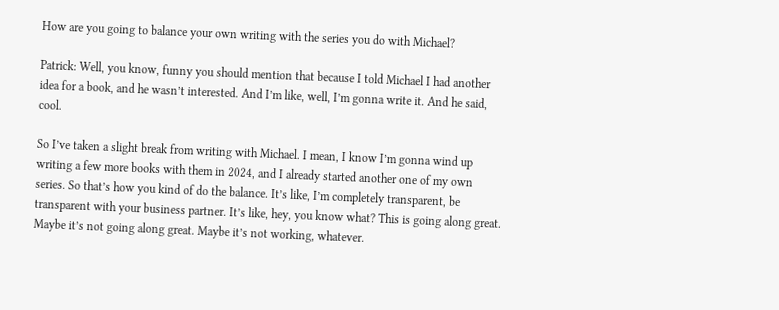How are you going to balance your own writing with the series you do with Michael?

Patrick: Well, you know, funny you should mention that because I told Michael I had another idea for a book, and he wasn’t interested. And I’m like, well, I’m gonna write it. And he said, cool.

So I’ve taken a slight break from writing with Michael. I mean, I know I’m gonna wind up writing a few more books with them in 2024, and I already started another one of my own series. So that’s how you kind of do the balance. It’s like, I’m completely transparent, be transparent with your business partner. It’s like, hey, you know what? This is going along great. Maybe it’s not going along great. Maybe it’s not working, whatever.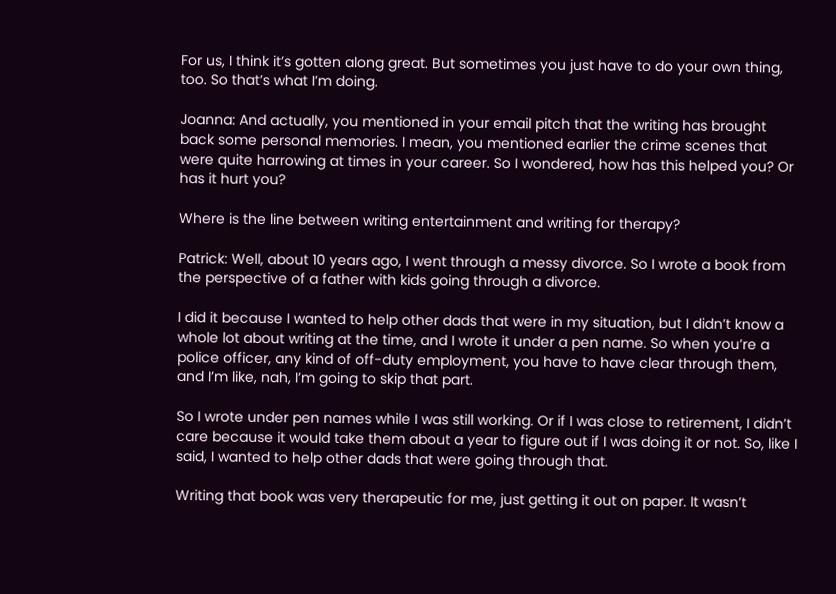For us, I think it’s gotten along great. But sometimes you just have to do your own thing, too. So that’s what I’m doing.

Joanna: And actually, you mentioned in your email pitch that the writing has brought back some personal memories. I mean, you mentioned earlier the crime scenes that were quite harrowing at times in your career. So I wondered, how has this helped you? Or has it hurt you?

Where is the line between writing entertainment and writing for therapy?

Patrick: Well, about 10 years ago, I went through a messy divorce. So I wrote a book from the perspective of a father with kids going through a divorce.

I did it because I wanted to help other dads that were in my situation, but I didn’t know a whole lot about writing at the time, and I wrote it under a pen name. So when you’re a police officer, any kind of off-duty employment, you have to have clear through them, and I’m like, nah, I’m going to skip that part.

So I wrote under pen names while I was still working. Or if I was close to retirement, I didn’t care because it would take them about a year to figure out if I was doing it or not. So, like I said, I wanted to help other dads that were going through that.

Writing that book was very therapeutic for me, just getting it out on paper. It wasn’t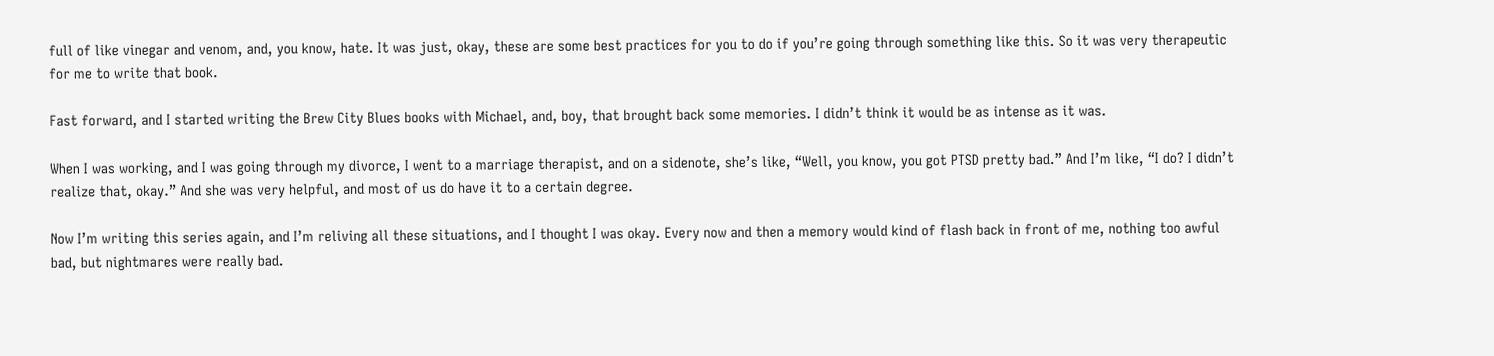full of like vinegar and venom, and, you know, hate. It was just, okay, these are some best practices for you to do if you’re going through something like this. So it was very therapeutic for me to write that book.

Fast forward, and I started writing the Brew City Blues books with Michael, and, boy, that brought back some memories. I didn’t think it would be as intense as it was.

When I was working, and I was going through my divorce, I went to a marriage therapist, and on a sidenote, she’s like, “Well, you know, you got PTSD pretty bad.” And I’m like, “I do? I didn’t realize that, okay.” And she was very helpful, and most of us do have it to a certain degree.

Now I’m writing this series again, and I’m reliving all these situations, and I thought I was okay. Every now and then a memory would kind of flash back in front of me, nothing too awful bad, but nightmares were really bad.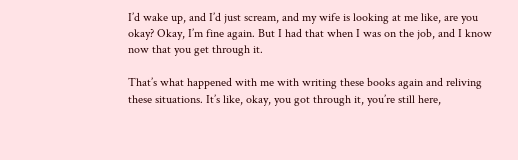I’d wake up, and I’d just scream, and my wife is looking at me like, are you okay? Okay, I’m fine again. But I had that when I was on the job, and I know now that you get through it.

That’s what happened with me with writing these books again and reliving these situations. It’s like, okay, you got through it, you’re still here,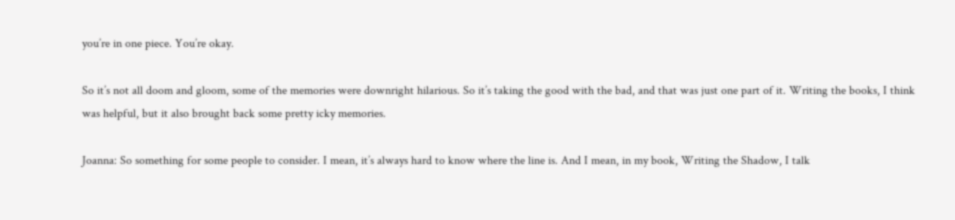you’re in one piece. You’re okay.

So it’s not all doom and gloom, some of the memories were downright hilarious. So it’s taking the good with the bad, and that was just one part of it. Writing the books, I think was helpful, but it also brought back some pretty icky memories.

Joanna: So something for some people to consider. I mean, it’s always hard to know where the line is. And I mean, in my book, Writing the Shadow, I talk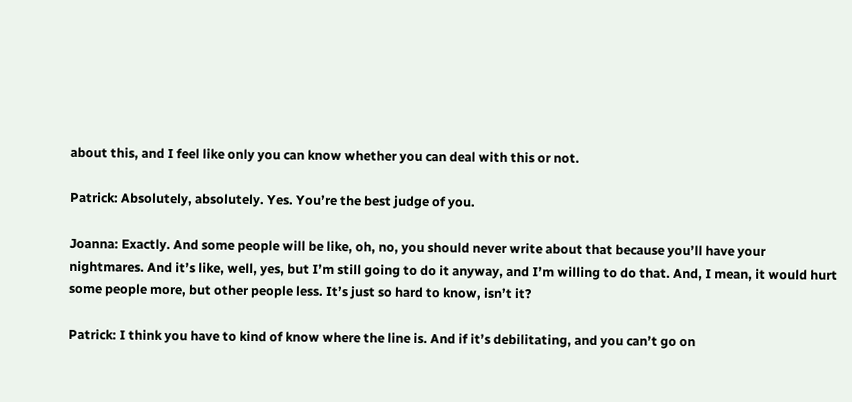about this, and I feel like only you can know whether you can deal with this or not.

Patrick: Absolutely, absolutely. Yes. You’re the best judge of you.

Joanna: Exactly. And some people will be like, oh, no, you should never write about that because you’ll have your nightmares. And it’s like, well, yes, but I’m still going to do it anyway, and I’m willing to do that. And, I mean, it would hurt some people more, but other people less. It’s just so hard to know, isn’t it?

Patrick: I think you have to kind of know where the line is. And if it’s debilitating, and you can’t go on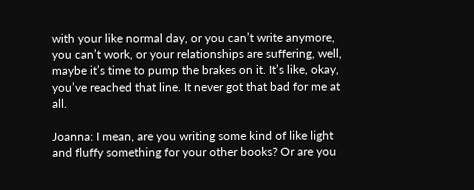with your like normal day, or you can’t write anymore, you can’t work, or your relationships are suffering, well, maybe it’s time to pump the brakes on it. It’s like, okay, you’ve reached that line. It never got that bad for me at all.

Joanna: I mean, are you writing some kind of like light and fluffy something for your other books? Or are you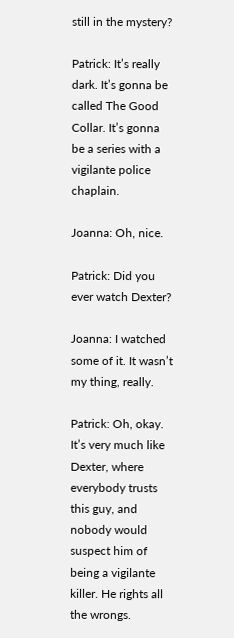still in the mystery?

Patrick: It’s really dark. It’s gonna be called The Good Collar. It’s gonna be a series with a vigilante police chaplain.

Joanna: Oh, nice.

Patrick: Did you ever watch Dexter?

Joanna: I watched some of it. It wasn’t my thing, really.

Patrick: Oh, okay. It’s very much like Dexter, where everybody trusts this guy, and nobody would suspect him of being a vigilante killer. He rights all the wrongs.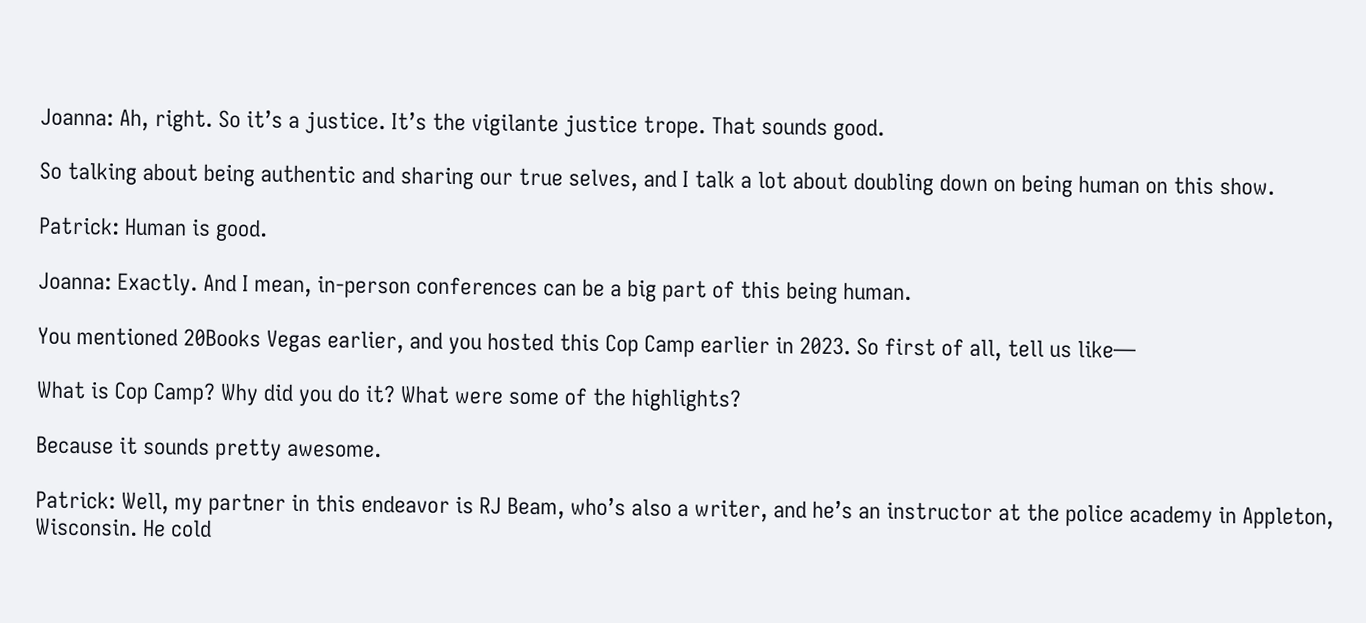Joanna: Ah, right. So it’s a justice. It’s the vigilante justice trope. That sounds good.

So talking about being authentic and sharing our true selves, and I talk a lot about doubling down on being human on this show.

Patrick: Human is good.

Joanna: Exactly. And I mean, in-person conferences can be a big part of this being human.

You mentioned 20Books Vegas earlier, and you hosted this Cop Camp earlier in 2023. So first of all, tell us like—

What is Cop Camp? Why did you do it? What were some of the highlights?

Because it sounds pretty awesome.

Patrick: Well, my partner in this endeavor is RJ Beam, who’s also a writer, and he’s an instructor at the police academy in Appleton, Wisconsin. He cold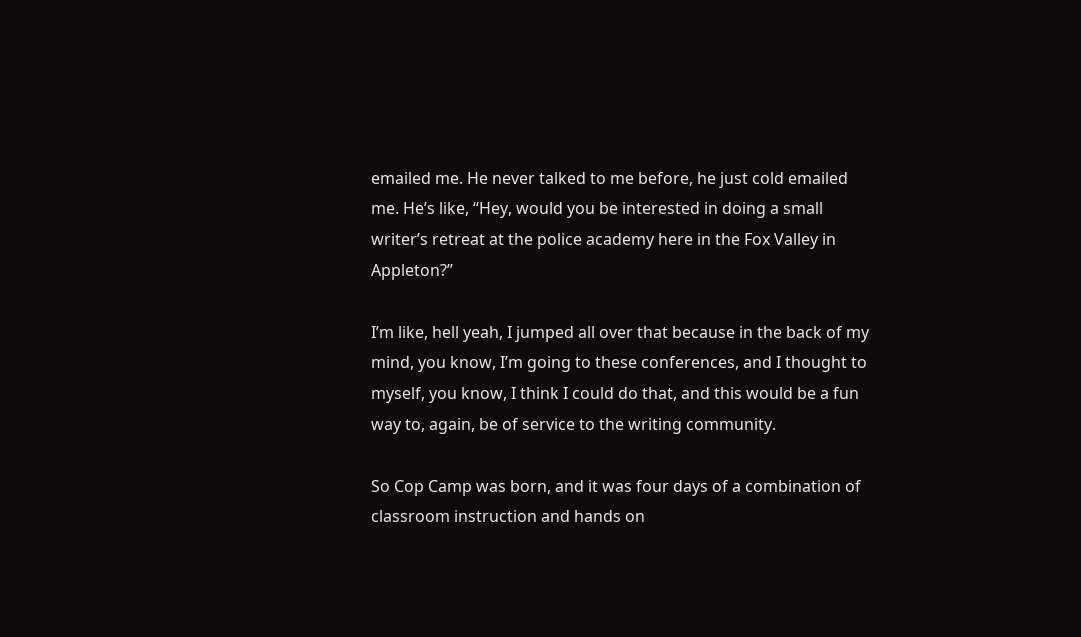emailed me. He never talked to me before, he just cold emailed me. He’s like, “Hey, would you be interested in doing a small writer’s retreat at the police academy here in the Fox Valley in Appleton?”

I’m like, hell yeah, I jumped all over that because in the back of my mind, you know, I’m going to these conferences, and I thought to myself, you know, I think I could do that, and this would be a fun way to, again, be of service to the writing community.

So Cop Camp was born, and it was four days of a combination of classroom instruction and hands on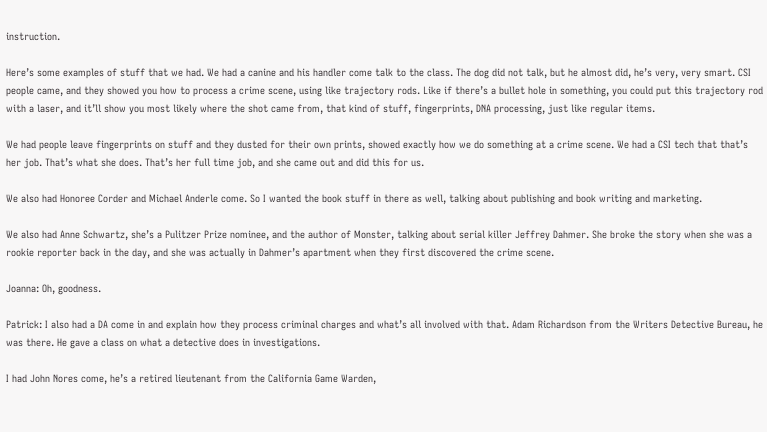instruction.

Here’s some examples of stuff that we had. We had a canine and his handler come talk to the class. The dog did not talk, but he almost did, he’s very, very smart. CSI people came, and they showed you how to process a crime scene, using like trajectory rods. Like if there’s a bullet hole in something, you could put this trajectory rod with a laser, and it’ll show you most likely where the shot came from, that kind of stuff, fingerprints, DNA processing, just like regular items.

We had people leave fingerprints on stuff and they dusted for their own prints, showed exactly how we do something at a crime scene. We had a CSI tech that that’s her job. That’s what she does. That’s her full time job, and she came out and did this for us.

We also had Honoree Corder and Michael Anderle come. So I wanted the book stuff in there as well, talking about publishing and book writing and marketing.

We also had Anne Schwartz, she’s a Pulitzer Prize nominee, and the author of Monster, talking about serial killer Jeffrey Dahmer. She broke the story when she was a rookie reporter back in the day, and she was actually in Dahmer’s apartment when they first discovered the crime scene.

Joanna: Oh, goodness.

Patrick: I also had a DA come in and explain how they process criminal charges and what’s all involved with that. Adam Richardson from the Writers Detective Bureau, he was there. He gave a class on what a detective does in investigations.

I had John Nores come, he’s a retired lieutenant from the California Game Warden,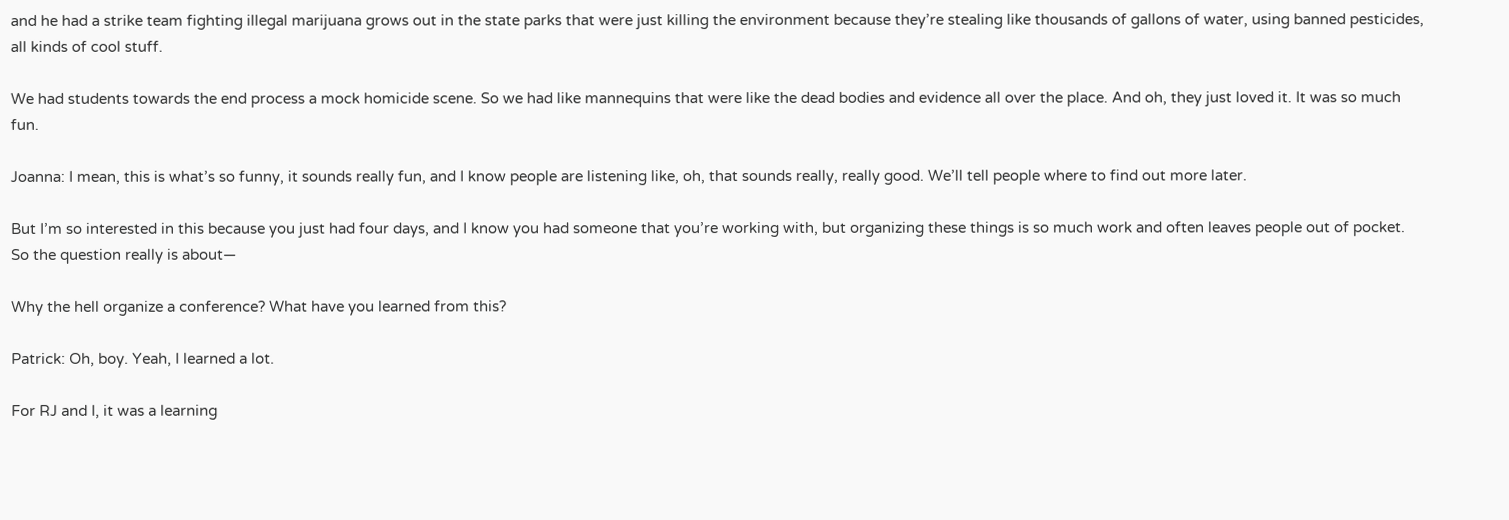and he had a strike team fighting illegal marijuana grows out in the state parks that were just killing the environment because they’re stealing like thousands of gallons of water, using banned pesticides, all kinds of cool stuff.

We had students towards the end process a mock homicide scene. So we had like mannequins that were like the dead bodies and evidence all over the place. And oh, they just loved it. It was so much fun.

Joanna: I mean, this is what’s so funny, it sounds really fun, and I know people are listening like, oh, that sounds really, really good. We’ll tell people where to find out more later.

But I’m so interested in this because you just had four days, and I know you had someone that you’re working with, but organizing these things is so much work and often leaves people out of pocket. So the question really is about—

Why the hell organize a conference? What have you learned from this?

Patrick: Oh, boy. Yeah, I learned a lot.

For RJ and I, it was a learning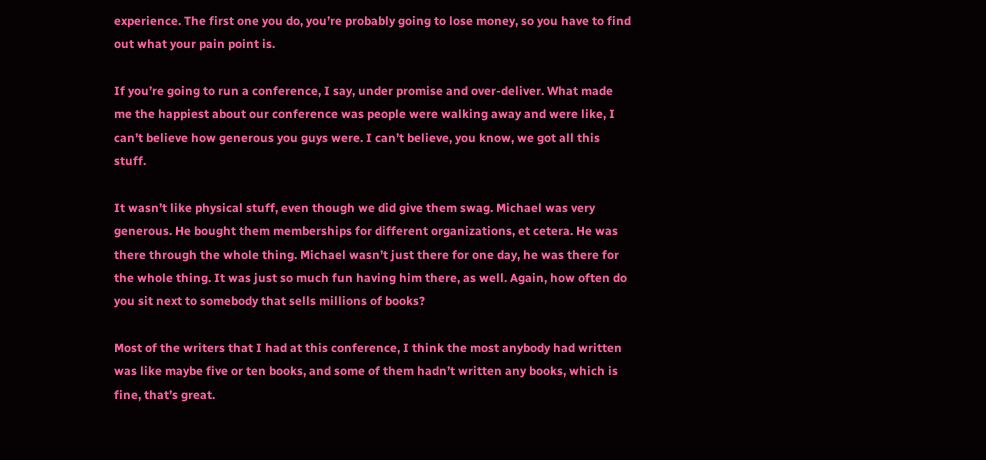experience. The first one you do, you’re probably going to lose money, so you have to find out what your pain point is.

If you’re going to run a conference, I say, under promise and over-deliver. What made me the happiest about our conference was people were walking away and were like, I can’t believe how generous you guys were. I can’t believe, you know, we got all this stuff.

It wasn’t like physical stuff, even though we did give them swag. Michael was very generous. He bought them memberships for different organizations, et cetera. He was there through the whole thing. Michael wasn’t just there for one day, he was there for the whole thing. It was just so much fun having him there, as well. Again, how often do you sit next to somebody that sells millions of books?

Most of the writers that I had at this conference, I think the most anybody had written was like maybe five or ten books, and some of them hadn’t written any books, which is fine, that’s great.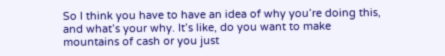So I think you have to have an idea of why you’re doing this, and what’s your why. It’s like, do you want to make mountains of cash or you just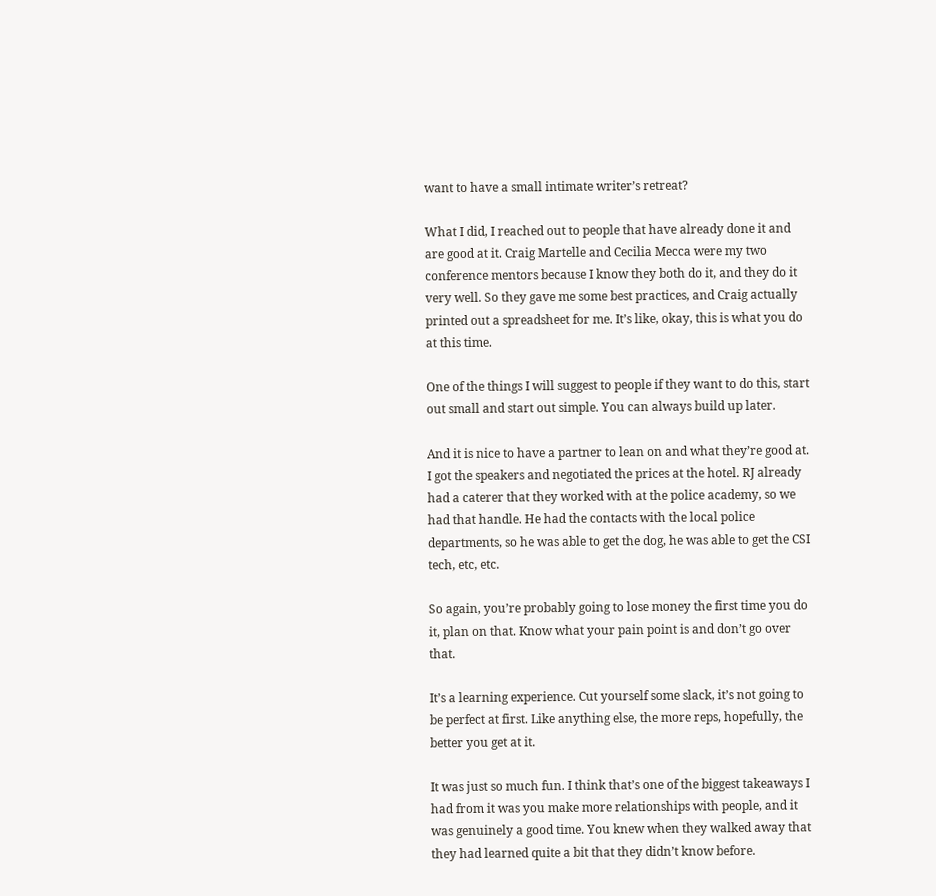want to have a small intimate writer’s retreat?

What I did, I reached out to people that have already done it and are good at it. Craig Martelle and Cecilia Mecca were my two conference mentors because I know they both do it, and they do it very well. So they gave me some best practices, and Craig actually printed out a spreadsheet for me. It’s like, okay, this is what you do at this time.

One of the things I will suggest to people if they want to do this, start out small and start out simple. You can always build up later.

And it is nice to have a partner to lean on and what they’re good at. I got the speakers and negotiated the prices at the hotel. RJ already had a caterer that they worked with at the police academy, so we had that handle. He had the contacts with the local police departments, so he was able to get the dog, he was able to get the CSI tech, etc, etc.

So again, you’re probably going to lose money the first time you do it, plan on that. Know what your pain point is and don’t go over that.

It’s a learning experience. Cut yourself some slack, it’s not going to be perfect at first. Like anything else, the more reps, hopefully, the better you get at it.

It was just so much fun. I think that’s one of the biggest takeaways I had from it was you make more relationships with people, and it was genuinely a good time. You knew when they walked away that they had learned quite a bit that they didn’t know before.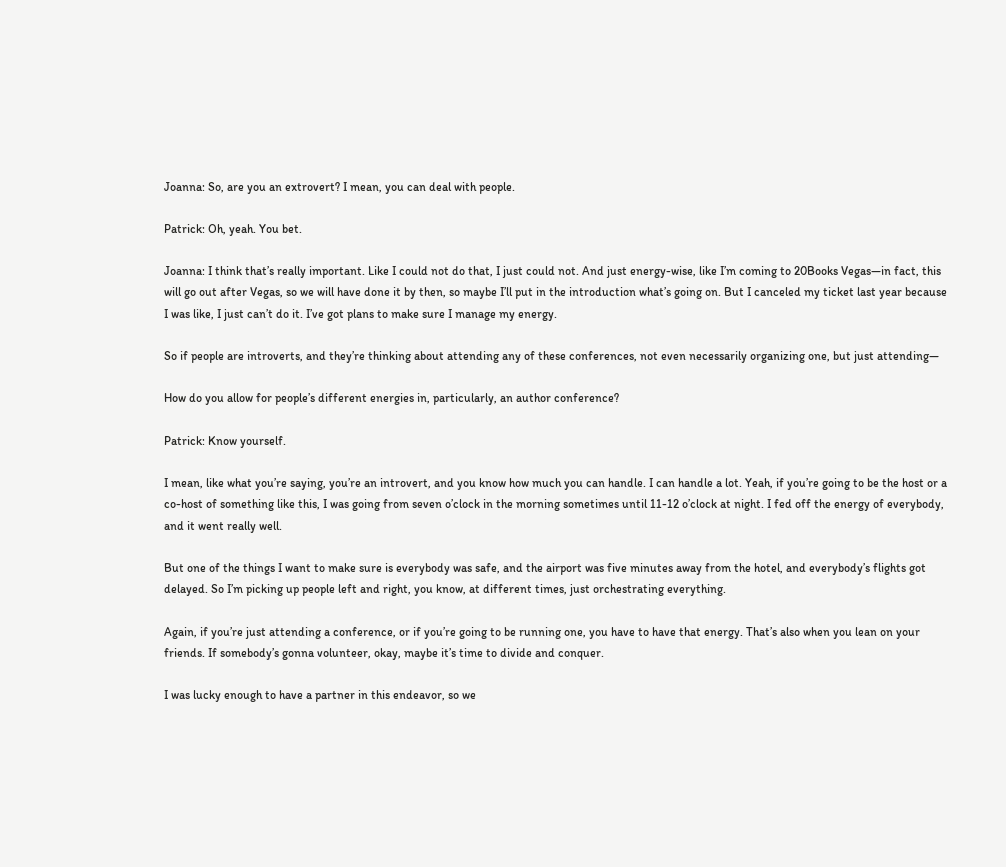Joanna: So, are you an extrovert? I mean, you can deal with people.

Patrick: Oh, yeah. You bet.

Joanna: I think that’s really important. Like I could not do that, I just could not. And just energy-wise, like I’m coming to 20Books Vegas—in fact, this will go out after Vegas, so we will have done it by then, so maybe I’ll put in the introduction what’s going on. But I canceled my ticket last year because I was like, I just can’t do it. I’ve got plans to make sure I manage my energy.

So if people are introverts, and they’re thinking about attending any of these conferences, not even necessarily organizing one, but just attending—

How do you allow for people’s different energies in, particularly, an author conference?

Patrick: Know yourself.

I mean, like what you’re saying, you’re an introvert, and you know how much you can handle. I can handle a lot. Yeah, if you’re going to be the host or a co-host of something like this, I was going from seven o’clock in the morning sometimes until 11-12 o’clock at night. I fed off the energy of everybody, and it went really well.

But one of the things I want to make sure is everybody was safe, and the airport was five minutes away from the hotel, and everybody’s flights got delayed. So I’m picking up people left and right, you know, at different times, just orchestrating everything.

Again, if you’re just attending a conference, or if you’re going to be running one, you have to have that energy. That’s also when you lean on your friends. If somebody’s gonna volunteer, okay, maybe it’s time to divide and conquer.

I was lucky enough to have a partner in this endeavor, so we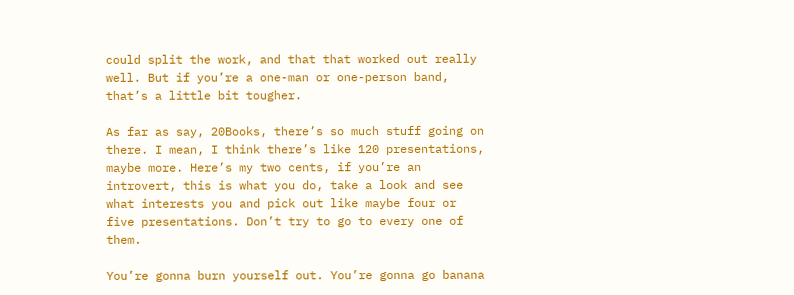could split the work, and that that worked out really well. But if you’re a one-man or one-person band, that’s a little bit tougher.

As far as say, 20Books, there’s so much stuff going on there. I mean, I think there’s like 120 presentations, maybe more. Here’s my two cents, if you’re an introvert, this is what you do, take a look and see what interests you and pick out like maybe four or five presentations. Don’t try to go to every one of them.

You’re gonna burn yourself out. You’re gonna go banana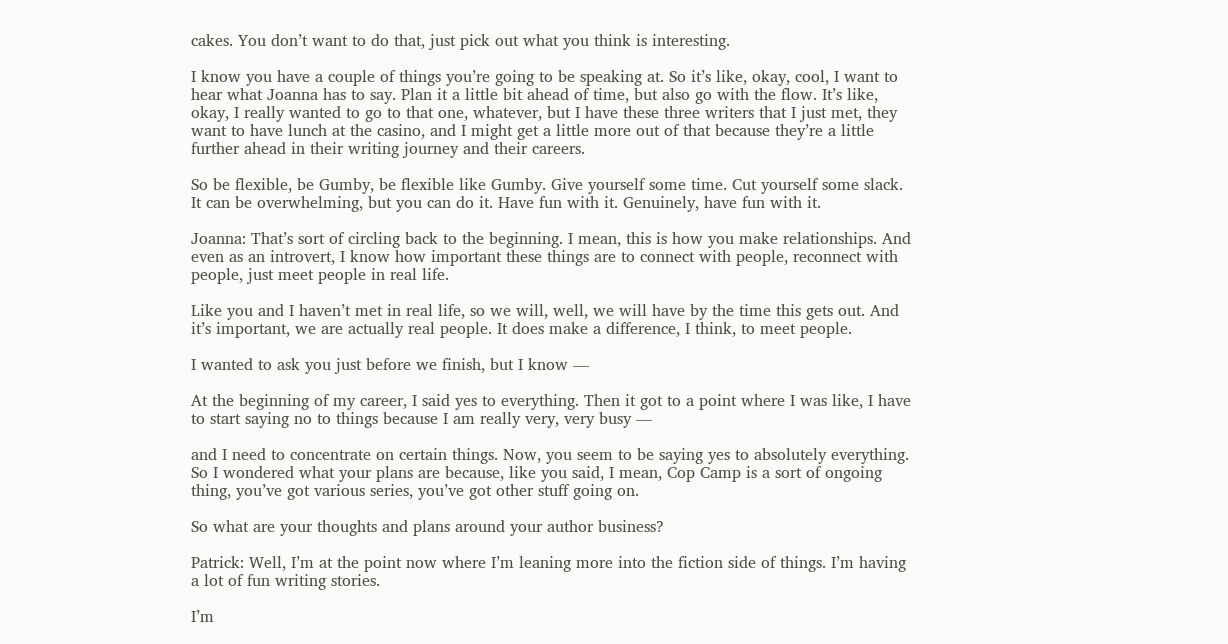cakes. You don’t want to do that, just pick out what you think is interesting.

I know you have a couple of things you’re going to be speaking at. So it’s like, okay, cool, I want to hear what Joanna has to say. Plan it a little bit ahead of time, but also go with the flow. It’s like, okay, I really wanted to go to that one, whatever, but I have these three writers that I just met, they want to have lunch at the casino, and I might get a little more out of that because they’re a little further ahead in their writing journey and their careers.

So be flexible, be Gumby, be flexible like Gumby. Give yourself some time. Cut yourself some slack. It can be overwhelming, but you can do it. Have fun with it. Genuinely, have fun with it.

Joanna: That’s sort of circling back to the beginning. I mean, this is how you make relationships. And even as an introvert, I know how important these things are to connect with people, reconnect with people, just meet people in real life.

Like you and I haven’t met in real life, so we will, well, we will have by the time this gets out. And it’s important, we are actually real people. It does make a difference, I think, to meet people.

I wanted to ask you just before we finish, but I know —

At the beginning of my career, I said yes to everything. Then it got to a point where I was like, I have to start saying no to things because I am really very, very busy —

and I need to concentrate on certain things. Now, you seem to be saying yes to absolutely everything. So I wondered what your plans are because, like you said, I mean, Cop Camp is a sort of ongoing thing, you’ve got various series, you’ve got other stuff going on.

So what are your thoughts and plans around your author business?

Patrick: Well, I’m at the point now where I’m leaning more into the fiction side of things. I’m having a lot of fun writing stories.

I’m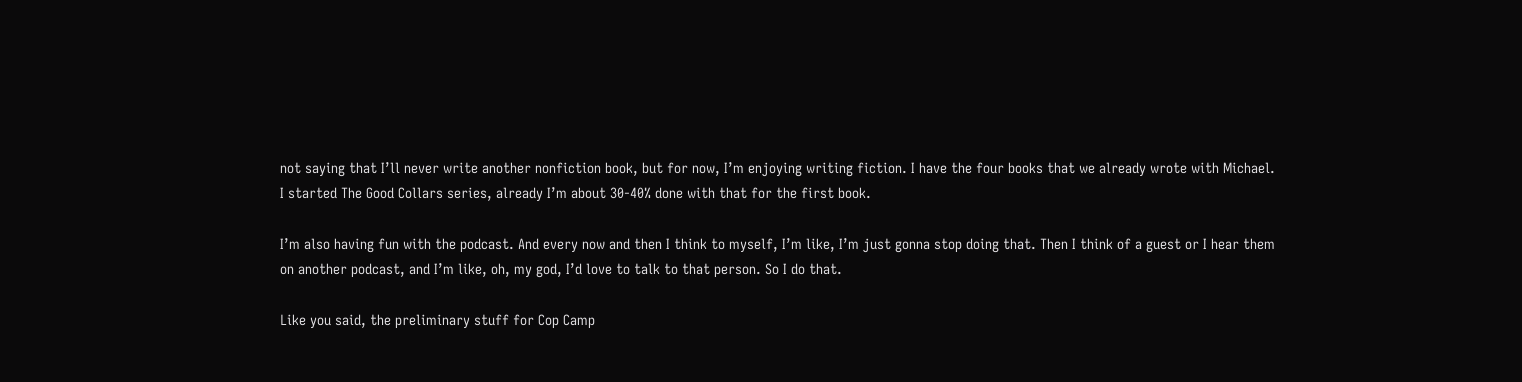not saying that I’ll never write another nonfiction book, but for now, I’m enjoying writing fiction. I have the four books that we already wrote with Michael. I started The Good Collars series, already I’m about 30-40% done with that for the first book.

I’m also having fun with the podcast. And every now and then I think to myself, I’m like, I’m just gonna stop doing that. Then I think of a guest or I hear them on another podcast, and I’m like, oh, my god, I’d love to talk to that person. So I do that.

Like you said, the preliminary stuff for Cop Camp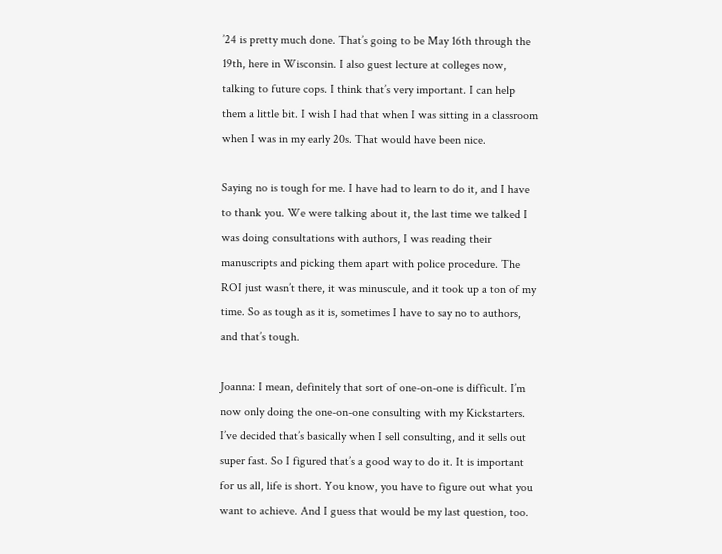’24 is pretty much done. That’s going to be May 16th through the 19th, here in Wisconsin. I also guest lecture at colleges now, talking to future cops. I think that’s very important. I can help them a little bit. I wish I had that when I was sitting in a classroom when I was in my early 20s. That would have been nice.

Saying no is tough for me. I have had to learn to do it, and I have to thank you. We were talking about it, the last time we talked I was doing consultations with authors, I was reading their manuscripts and picking them apart with police procedure. The ROI just wasn’t there, it was minuscule, and it took up a ton of my time. So as tough as it is, sometimes I have to say no to authors, and that’s tough.

Joanna: I mean, definitely that sort of one-on-one is difficult. I’m now only doing the one-on-one consulting with my Kickstarters. I’ve decided that’s basically when I sell consulting, and it sells out super fast. So I figured that’s a good way to do it. It is important for us all, life is short. You know, you have to figure out what you want to achieve. And I guess that would be my last question, too.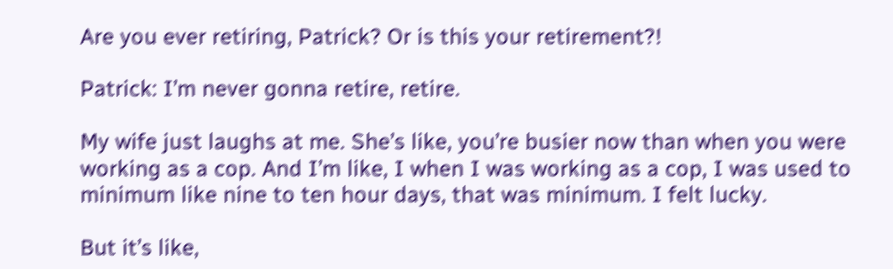Are you ever retiring, Patrick? Or is this your retirement?!

Patrick: I’m never gonna retire, retire.

My wife just laughs at me. She’s like, you’re busier now than when you were working as a cop. And I’m like, I when I was working as a cop, I was used to minimum like nine to ten hour days, that was minimum. I felt lucky.

But it’s like,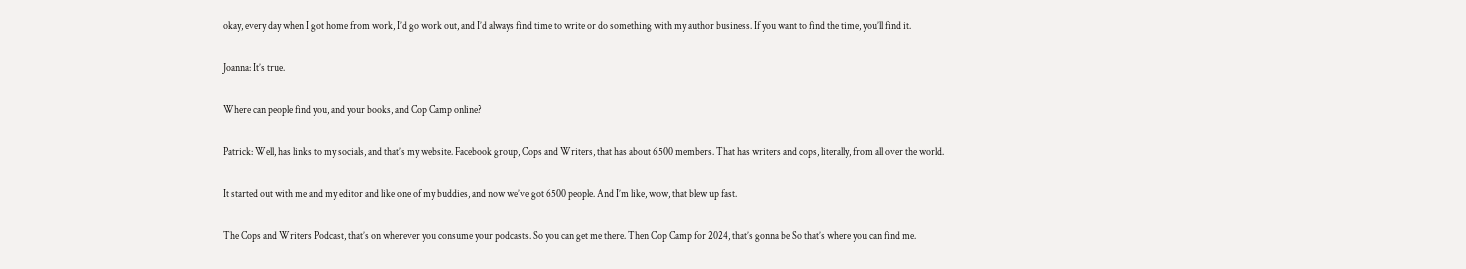okay, every day when I got home from work, I’d go work out, and I’d always find time to write or do something with my author business. If you want to find the time, you’ll find it.

Joanna: It’s true.

Where can people find you, and your books, and Cop Camp online?

Patrick: Well, has links to my socials, and that’s my website. Facebook group, Cops and Writers, that has about 6500 members. That has writers and cops, literally, from all over the world.

It started out with me and my editor and like one of my buddies, and now we’ve got 6500 people. And I’m like, wow, that blew up fast.

The Cops and Writers Podcast, that’s on wherever you consume your podcasts. So you can get me there. Then Cop Camp for 2024, that’s gonna be So that’s where you can find me.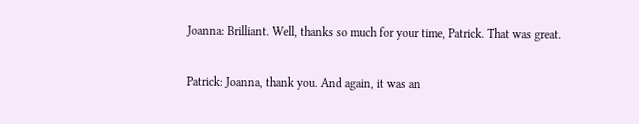Joanna: Brilliant. Well, thanks so much for your time, Patrick. That was great.

Patrick: Joanna, thank you. And again, it was an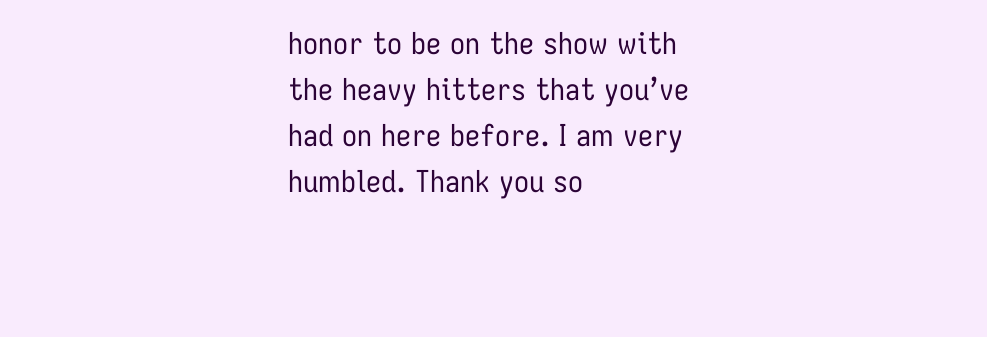honor to be on the show with the heavy hitters that you’ve had on here before. I am very humbled. Thank you so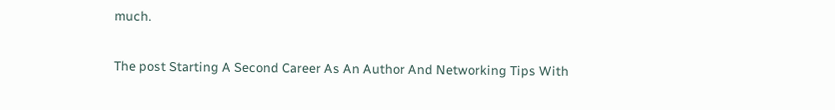much.

The post Starting A Second Career As An Author And Networking Tips With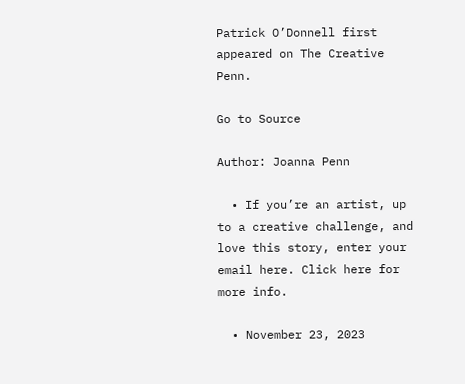Patrick O’Donnell first appeared on The Creative Penn.

Go to Source

Author: Joanna Penn

  • If you’re an artist, up to a creative challenge, and love this story, enter your email here. Click here for more info.

  • November 23, 2023